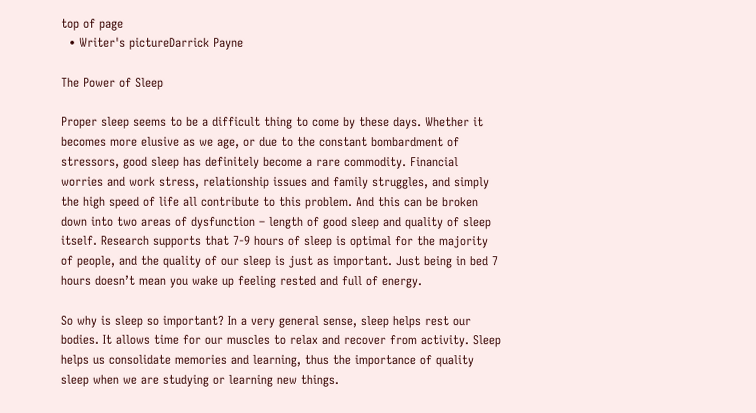top of page
  • Writer's pictureDarrick Payne

The Power of Sleep

Proper sleep seems to be a difficult thing to come by these days. Whether it becomes more elusive as we age, or due to the constant bombardment of stressors, good sleep has definitely become a rare commodity. Financial worries and work stress, relationship issues and family struggles, and simply the high speed of life all contribute to this problem. And this can be broken down into two areas of dysfunction – length of good sleep and quality of sleep itself. Research supports that 7-9 hours of sleep is optimal for the majority of people, and the quality of our sleep is just as important. Just being in bed 7 hours doesn’t mean you wake up feeling rested and full of energy.

So why is sleep so important? In a very general sense, sleep helps rest our bodies. It allows time for our muscles to relax and recover from activity. Sleep helps us consolidate memories and learning, thus the importance of quality sleep when we are studying or learning new things.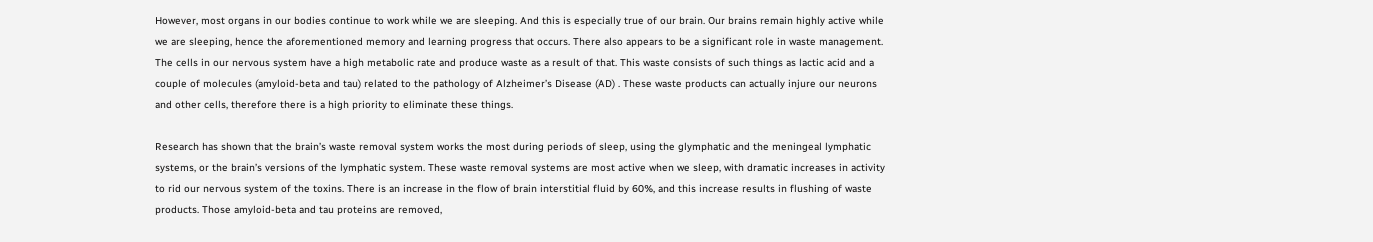However, most organs in our bodies continue to work while we are sleeping. And this is especially true of our brain. Our brains remain highly active while we are sleeping, hence the aforementioned memory and learning progress that occurs. There also appears to be a significant role in waste management. The cells in our nervous system have a high metabolic rate and produce waste as a result of that. This waste consists of such things as lactic acid and a couple of molecules (amyloid-beta and tau) related to the pathology of Alzheimer’s Disease (AD) . These waste products can actually injure our neurons and other cells, therefore there is a high priority to eliminate these things.

Research has shown that the brain’s waste removal system works the most during periods of sleep, using the glymphatic and the meningeal lymphatic systems, or the brain’s versions of the lymphatic system. These waste removal systems are most active when we sleep, with dramatic increases in activity to rid our nervous system of the toxins. There is an increase in the flow of brain interstitial fluid by 60%, and this increase results in flushing of waste products. Those amyloid-beta and tau proteins are removed,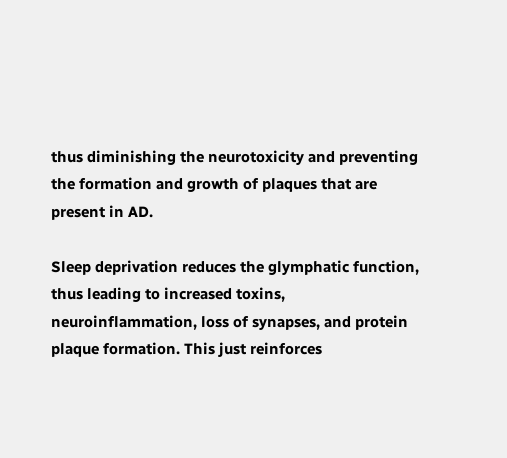thus diminishing the neurotoxicity and preventing the formation and growth of plaques that are present in AD.

Sleep deprivation reduces the glymphatic function, thus leading to increased toxins, neuroinflammation, loss of synapses, and protein plaque formation. This just reinforces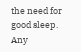the need for good sleep. Any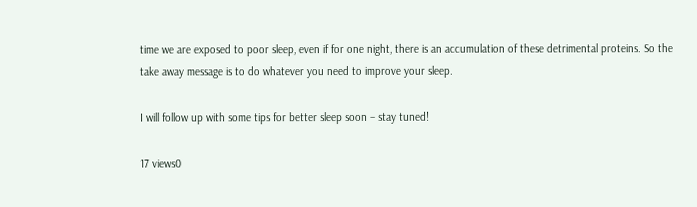time we are exposed to poor sleep, even if for one night, there is an accumulation of these detrimental proteins. So the take away message is to do whatever you need to improve your sleep.

I will follow up with some tips for better sleep soon – stay tuned!

17 views0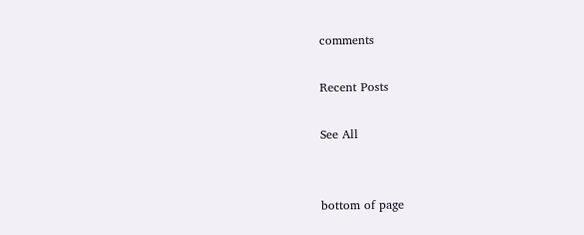comments

Recent Posts

See All


bottom of page